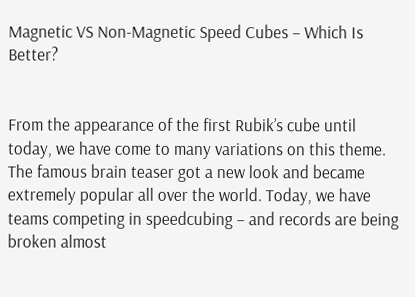Magnetic VS Non-Magnetic Speed Cubes – Which Is Better?


From the appearance of the first Rubik’s cube until today, we have come to many variations on this theme. The famous brain teaser got a new look and became extremely popular all over the world. Today, we have teams competing in speedcubing – and records are being broken almost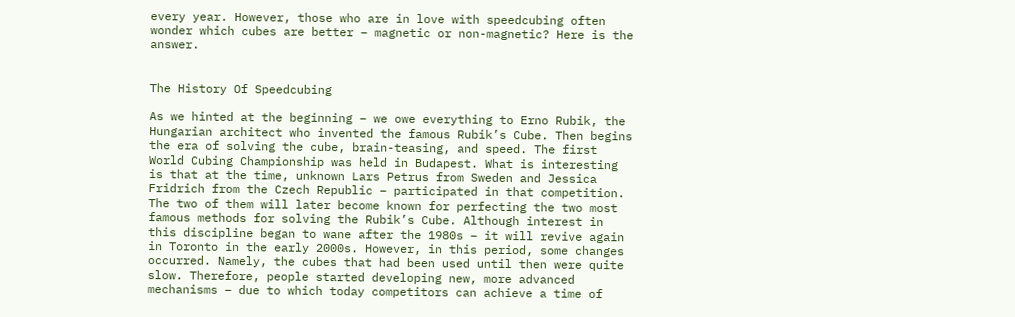every year. However, those who are in love with speedcubing often wonder which cubes are better – magnetic or non-magnetic? Here is the answer.


The History Of Speedcubing

As we hinted at the beginning – we owe everything to Erno Rubik, the Hungarian architect who invented the famous Rubik’s Cube. Then begins the era of solving the cube, brain-teasing, and speed. The first World Cubing Championship was held in Budapest. What is interesting is that at the time, unknown Lars Petrus from Sweden and Jessica Fridrich from the Czech Republic – participated in that competition. The two of them will later become known for perfecting the two most famous methods for solving the Rubik’s Cube. Although interest in this discipline began to wane after the 1980s – it will revive again in Toronto in the early 2000s. However, in this period, some changes occurred. Namely, the cubes that had been used until then were quite slow. Therefore, people started developing new, more advanced mechanisms – due to which today competitors can achieve a time of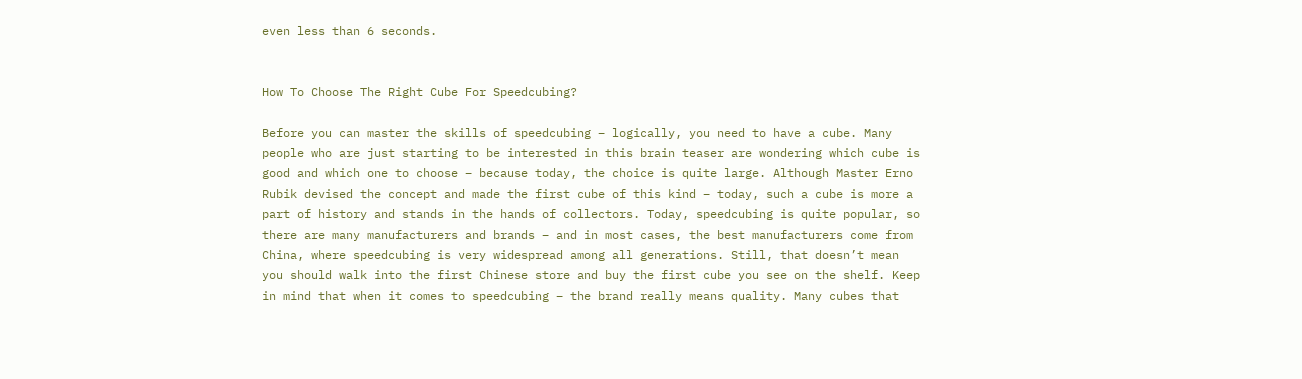even less than 6 seconds.


How To Choose The Right Cube For Speedcubing?

Before you can master the skills of speedcubing – logically, you need to have a cube. Many people who are just starting to be interested in this brain teaser are wondering which cube is good and which one to choose – because today, the choice is quite large. Although Master Erno Rubik devised the concept and made the first cube of this kind – today, such a cube is more a part of history and stands in the hands of collectors. Today, speedcubing is quite popular, so there are many manufacturers and brands – and in most cases, the best manufacturers come from China, where speedcubing is very widespread among all generations. Still, that doesn’t mean you should walk into the first Chinese store and buy the first cube you see on the shelf. Keep in mind that when it comes to speedcubing – the brand really means quality. Many cubes that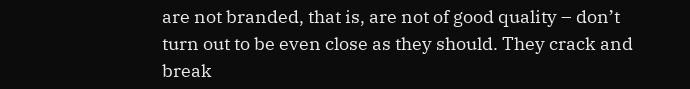are not branded, that is, are not of good quality – don’t turn out to be even close as they should. They crack and break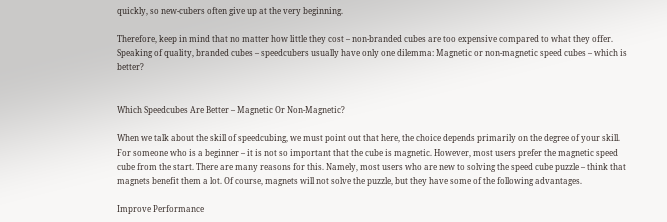quickly, so new-cubers often give up at the very beginning.

Therefore, keep in mind that no matter how little they cost – non-branded cubes are too expensive compared to what they offer. Speaking of quality, branded cubes – speedcubers usually have only one dilemma: Magnetic or non-magnetic speed cubes – which is better?


Which Speedcubes Are Better – Magnetic Or Non-Magnetic?

When we talk about the skill of speedcubing, we must point out that here, the choice depends primarily on the degree of your skill. For someone who is a beginner – it is not so important that the cube is magnetic. However, most users prefer the magnetic speed cube from the start. There are many reasons for this. Namely, most users who are new to solving the speed cube puzzle – think that magnets benefit them a lot. Of course, magnets will not solve the puzzle, but they have some of the following advantages.

Improve Performance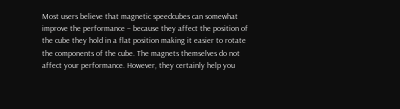Most users believe that magnetic speedcubes can somewhat improve the performance – because they affect the position of the cube they hold in a flat position making it easier to rotate the components of the cube. The magnets themselves do not affect your performance. However, they certainly help you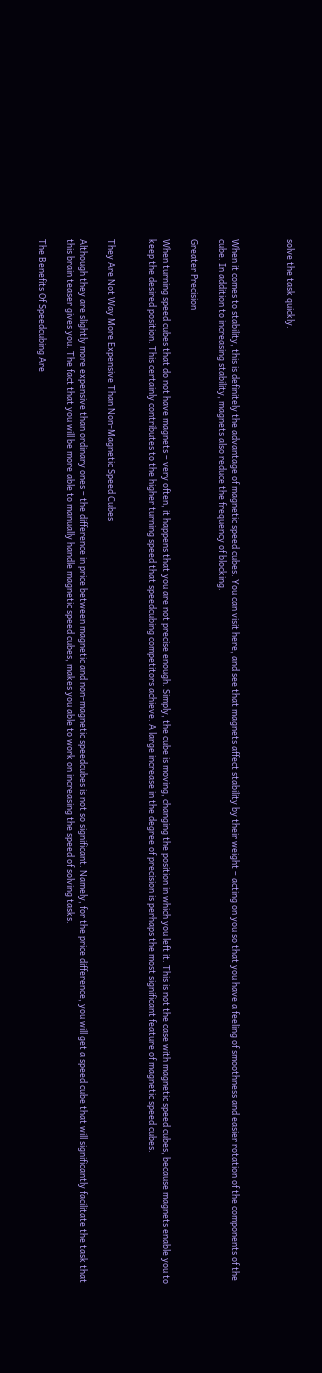solve the task quickly.



When it comes to stability, this is definitely the advantage of magnetic speed cubes. You can visit here, and see that magnets affect stability by their weight – acting on you so that you have a feeling of smoothness and easier rotation of the components of the cube. In addition to increasing stability, magnets also reduce the frequency of blocking.

Greater Precision

When turning speed cubes that do not have magnets – very often, it happens that you are not precise enough. Simply, the cube is moving, changing the position in which you left it. This is not the case with magnetic speed cubes, because magnets enable you to keep the desired position. This certainly contributes to the higher turning speed that speedcubing competitors achieve. A large increase in the degree of precision is perhaps the most significant feature of magnetic speed cubes.


They Are Not Way More Expensive Than Non-Magnetic Speed Cubes

Although they are slightly more expensive than ordinary ones – the difference in price between magnetic and non-magnetic speedcubes is not so significant. Namely, for the price difference, you will get a speed cube that will significantly facilitate the task that this brain teaser gives you. The fact that you will be more able to manually handle magnetic speed cubes, makes you able to work on increasing the speed of solving tasks.

The Benefits Of Speedcubing Are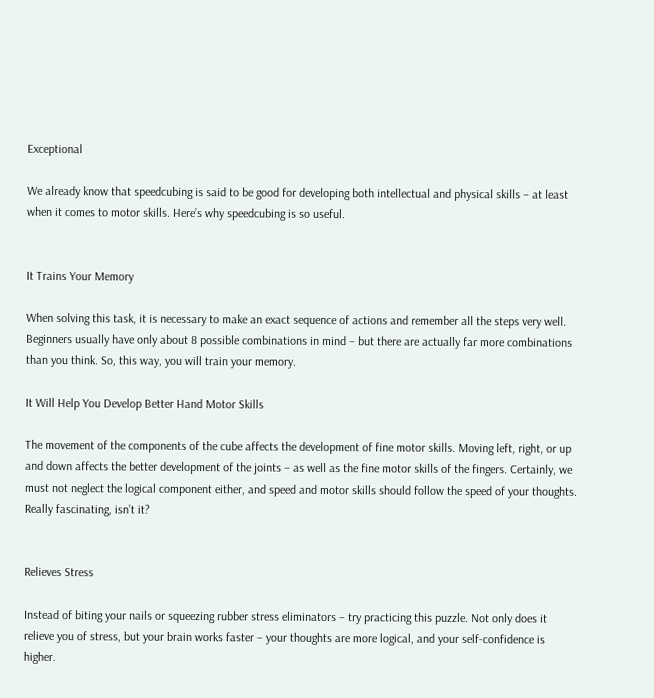Exceptional

We already know that speedcubing is said to be good for developing both intellectual and physical skills – at least when it comes to motor skills. Here’s why speedcubing is so useful.


It Trains Your Memory

When solving this task, it is necessary to make an exact sequence of actions and remember all the steps very well. Beginners usually have only about 8 possible combinations in mind – but there are actually far more combinations than you think. So, this way, you will train your memory.

It Will Help You Develop Better Hand Motor Skills

The movement of the components of the cube affects the development of fine motor skills. Moving left, right, or up and down affects the better development of the joints – as well as the fine motor skills of the fingers. Certainly, we must not neglect the logical component either, and speed and motor skills should follow the speed of your thoughts. Really fascinating, isn’t it?


Relieves Stress

Instead of biting your nails or squeezing rubber stress eliminators – try practicing this puzzle. Not only does it relieve you of stress, but your brain works faster – your thoughts are more logical, and your self-confidence is higher.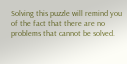Solving this puzzle will remind you of the fact that there are no problems that cannot be solved.